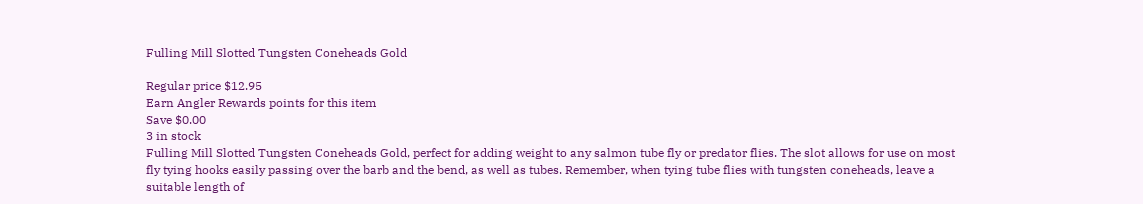Fulling Mill Slotted Tungsten Coneheads Gold

Regular price $12.95
Earn Angler Rewards points for this item
Save $0.00
3 in stock
Fulling Mill Slotted Tungsten Coneheads Gold, perfect for adding weight to any salmon tube fly or predator flies. The slot allows for use on most fly tying hooks easily passing over the barb and the bend, as well as tubes. Remember, when tying tube flies with tungsten coneheads, leave a suitable length of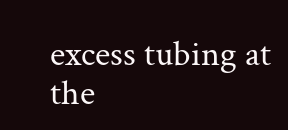excess tubing at the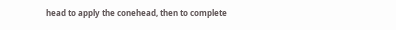head to apply the conehead, then to complete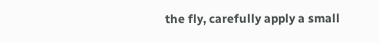the fly, carefully apply a small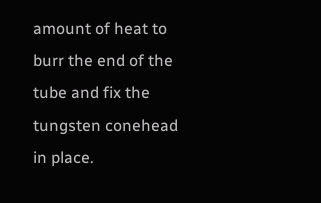amount of heat to burr the end of the tube and fix the tungsten conehead in place.